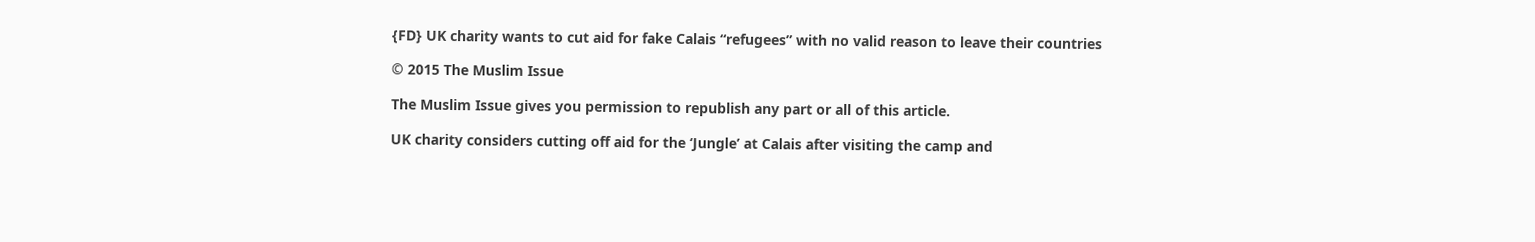{FD} UK charity wants to cut aid for fake Calais “refugees” with no valid reason to leave their countries

© 2015 The Muslim Issue

The Muslim Issue gives you permission to republish any part or all of this article.

UK charity considers cutting off aid for the ‘Jungle’ at Calais after visiting the camp and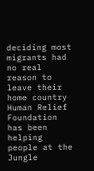deciding most migrants had no real reason to leave their home country Human Relief Foundation has been helping people at the Jungle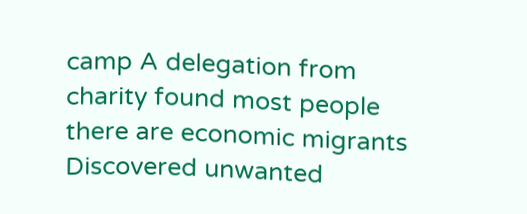camp A delegation from charity found most people there are economic migrants Discovered unwanted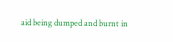aid being dumped and burnt in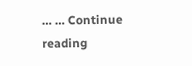… … Continue reading